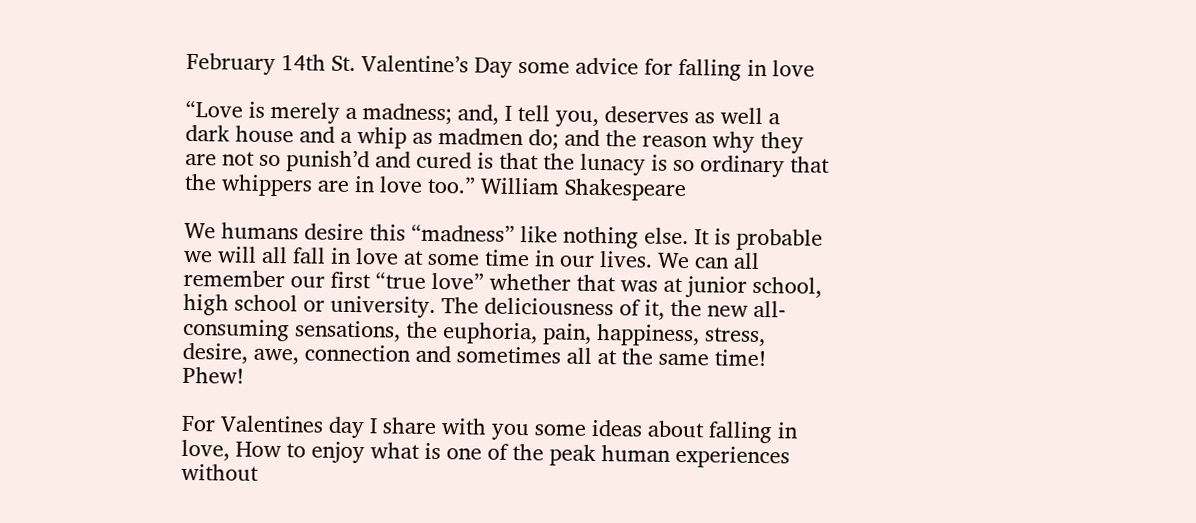February 14th St. Valentine’s Day some advice for falling in love

“Love is merely a madness; and, I tell you, deserves as well a dark house and a whip as madmen do; and the reason why they are not so punish’d and cured is that the lunacy is so ordinary that the whippers are in love too.” William Shakespeare

We humans desire this “madness” like nothing else. It is probable we will all fall in love at some time in our lives. We can all remember our first “true love” whether that was at junior school, high school or university. The deliciousness of it, the new all-consuming sensations, the euphoria, pain, happiness, stress, desire, awe, connection and sometimes all at the same time! Phew!

For Valentines day I share with you some ideas about falling in love, How to enjoy what is one of the peak human experiences without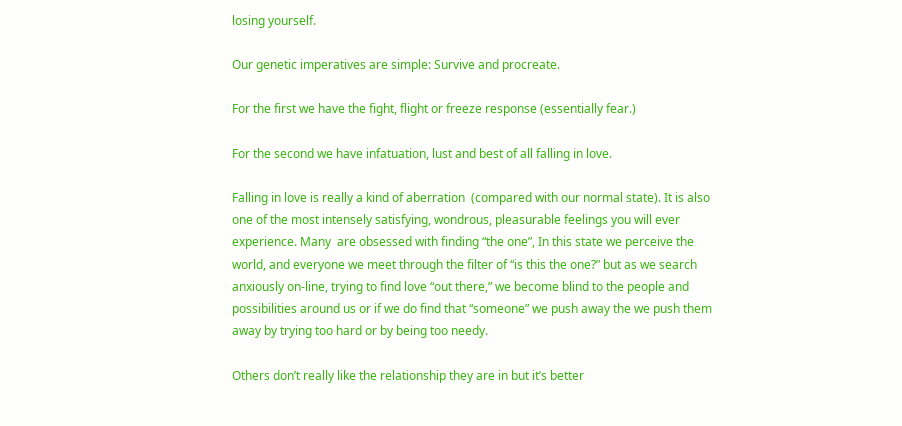losing yourself.

Our genetic imperatives are simple: Survive and procreate.

For the first we have the fight, flight or freeze response (essentially fear.)

For the second we have infatuation, lust and best of all falling in love.

Falling in love is really a kind of aberration  (compared with our normal state). It is also one of the most intensely satisfying, wondrous, pleasurable feelings you will ever experience. Many  are obsessed with finding “the one”, In this state we perceive the world, and everyone we meet through the filter of “is this the one?” but as we search anxiously on-line, trying to find love “out there,” we become blind to the people and possibilities around us or if we do find that “someone” we push away the we push them away by trying too hard or by being too needy.

Others don’t really like the relationship they are in but it’s better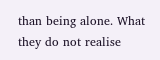than being alone. What they do not realise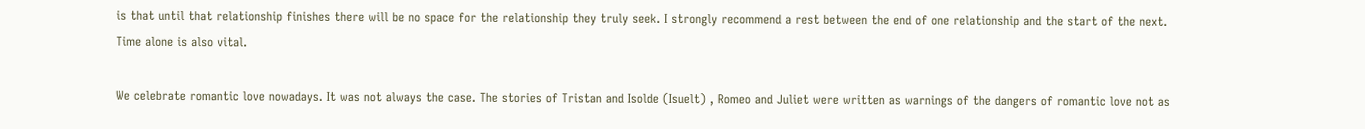is that until that relationship finishes there will be no space for the relationship they truly seek. I strongly recommend a rest between the end of one relationship and the start of the next. Time alone is also vital.

We celebrate romantic love nowadays. It was not always the case. The stories of Tristan and Isolde (Isuelt) , Romeo and Juliet were written as warnings of the dangers of romantic love not as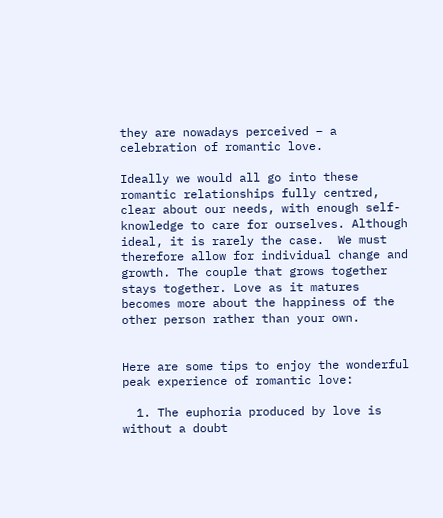they are nowadays perceived – a celebration of romantic love.

Ideally we would all go into these romantic relationships fully centred, clear about our needs, with enough self- knowledge to care for ourselves. Although ideal, it is rarely the case.  We must therefore allow for individual change and growth. The couple that grows together stays together. Love as it matures becomes more about the happiness of the other person rather than your own.


Here are some tips to enjoy the wonderful peak experience of romantic love:

  1. The euphoria produced by love is without a doubt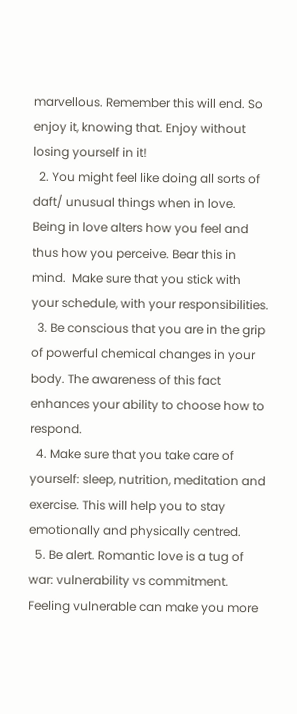marvellous. Remember this will end. So enjoy it, knowing that. Enjoy without losing yourself in it!
  2. You might feel like doing all sorts of daft/ unusual things when in love. Being in love alters how you feel and thus how you perceive. Bear this in mind.  Make sure that you stick with your schedule, with your responsibilities.
  3. Be conscious that you are in the grip of powerful chemical changes in your body. The awareness of this fact enhances your ability to choose how to respond.
  4. Make sure that you take care of yourself: sleep, nutrition, meditation and exercise. This will help you to stay emotionally and physically centred.
  5. Be alert. Romantic love is a tug of war: vulnerability vs commitment. Feeling vulnerable can make you more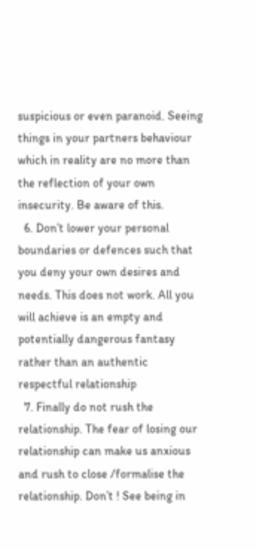suspicious or even paranoid. Seeing things in your partners behaviour which in reality are no more than the reflection of your own insecurity. Be aware of this.
  6. Don’t lower your personal boundaries or defences such that you deny your own desires and needs. This does not work. All you will achieve is an empty and potentially dangerous fantasy rather than an authentic respectful relationship
  7. Finally do not rush the relationship. The fear of losing our relationship can make us anxious and rush to close /formalise the relationship. Don’t ! See being in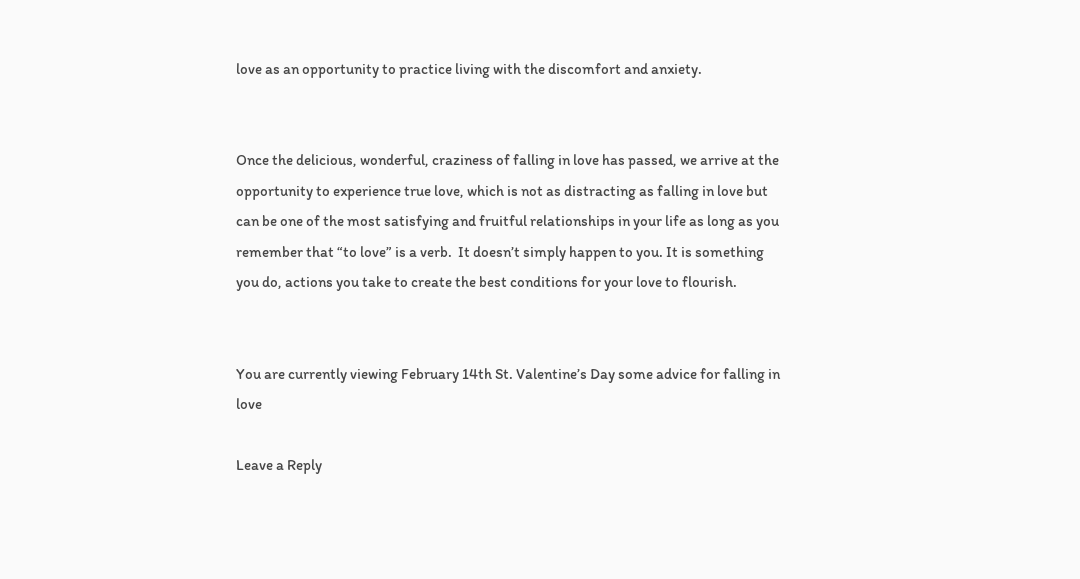love as an opportunity to practice living with the discomfort and anxiety.


Once the delicious, wonderful, craziness of falling in love has passed, we arrive at the opportunity to experience true love, which is not as distracting as falling in love but can be one of the most satisfying and fruitful relationships in your life as long as you remember that “to love” is a verb.  It doesn’t simply happen to you. It is something you do, actions you take to create the best conditions for your love to flourish.


You are currently viewing February 14th St. Valentine’s Day some advice for falling in love

Leave a Reply